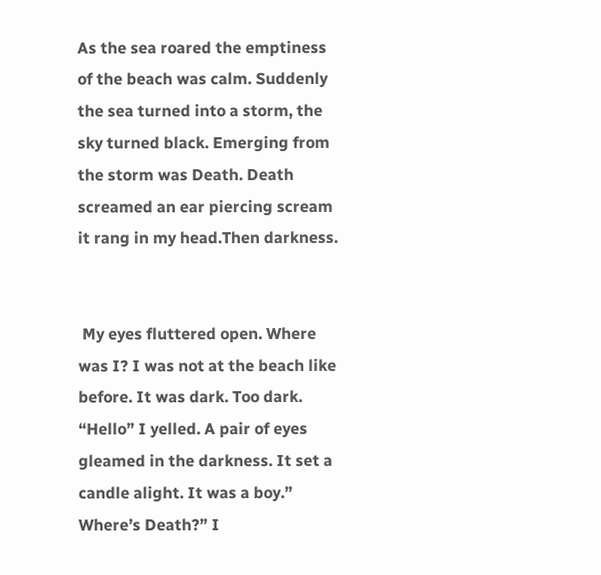As the sea roared the emptiness of the beach was calm. Suddenly the sea turned into a storm, the sky turned black. Emerging from the storm was Death. Death screamed an ear piercing scream it rang in my head.Then darkness.


 My eyes fluttered open. Where was I? I was not at the beach like before. It was dark. Too dark. “Hello” I yelled. A pair of eyes gleamed in the darkness. It set a candle alight. It was a boy.” Where’s Death?” I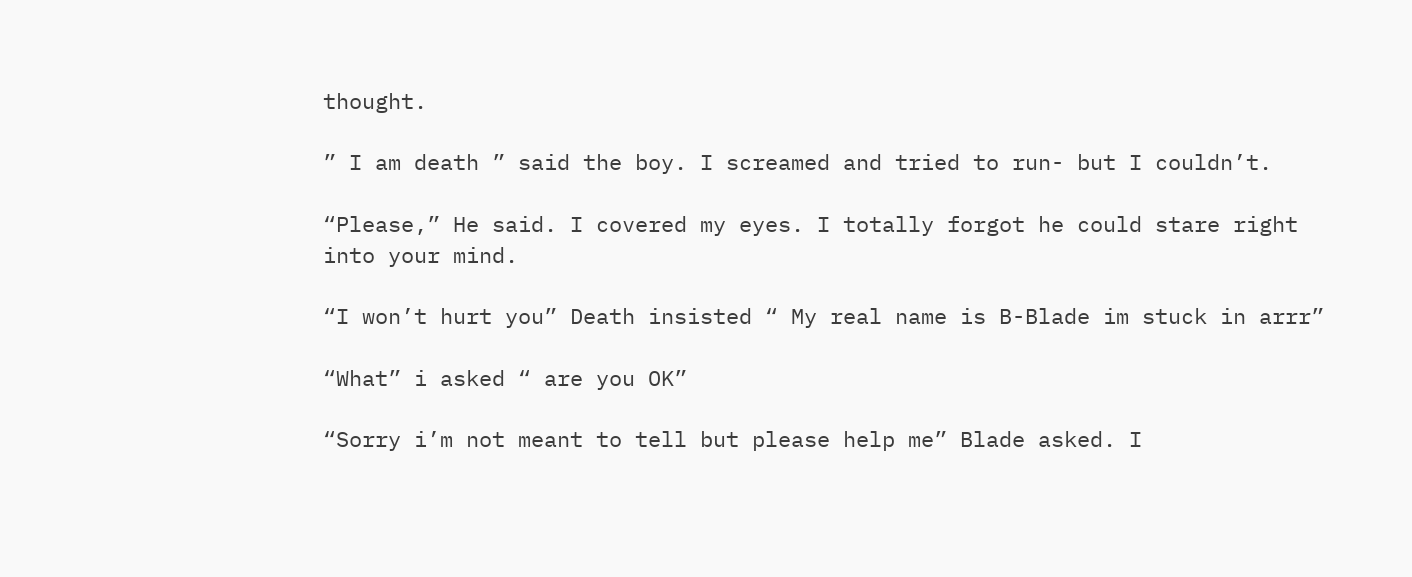thought.

” I am death ” said the boy. I screamed and tried to run- but I couldn’t.

“Please,” He said. I covered my eyes. I totally forgot he could stare right into your mind.

“I won’t hurt you” Death insisted “ My real name is B-Blade im stuck in arrr”

“What” i asked “ are you OK”

“Sorry i’m not meant to tell but please help me” Blade asked. I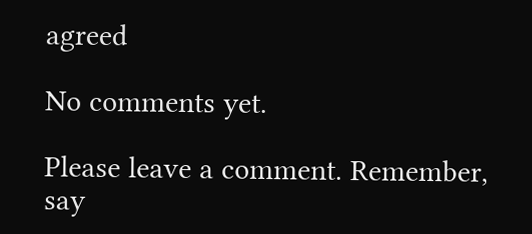agreed

No comments yet.

Please leave a comment. Remember, say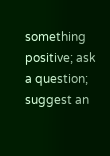something positive; ask a question; suggest an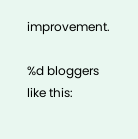improvement.

%d bloggers like this: